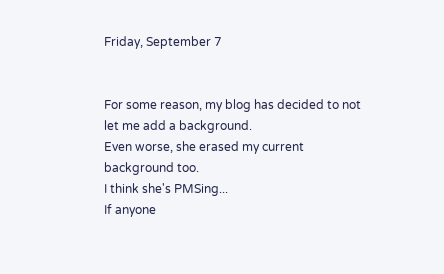Friday, September 7


For some reason, my blog has decided to not let me add a background.
Even worse, she erased my current background too.
I think she's PMSing...
If anyone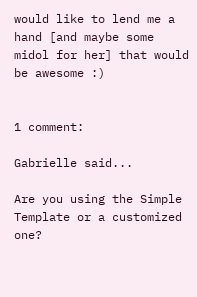would like to lend me a hand [and maybe some midol for her] that would be awesome :)


1 comment:

Gabrielle said...

Are you using the Simple Template or a customized one?